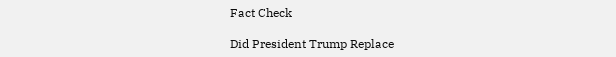Fact Check

Did President Trump Replace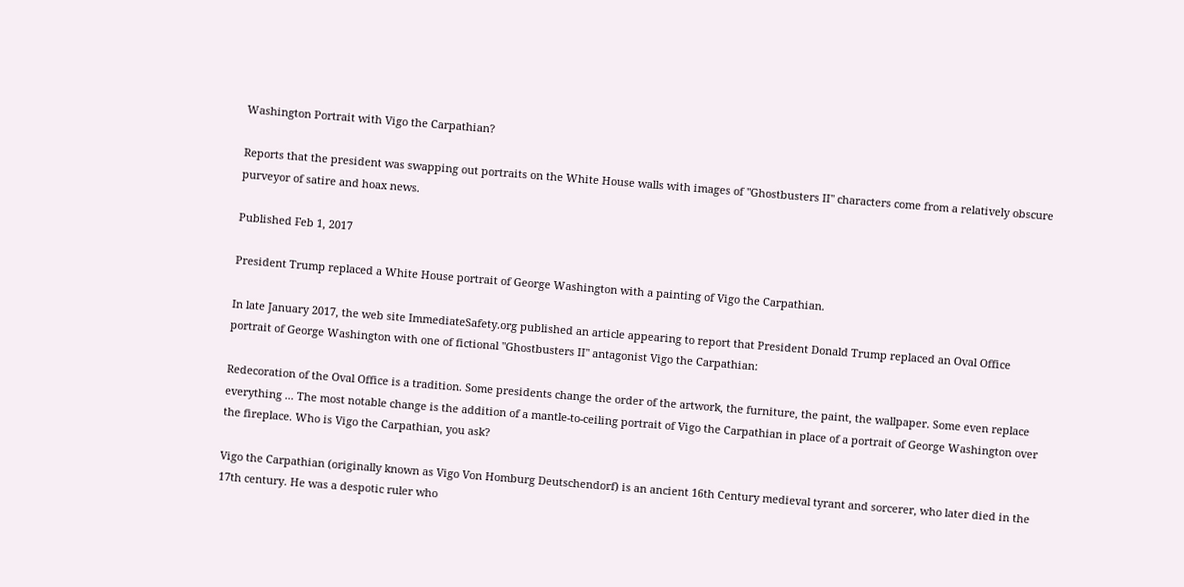Washington Portrait with Vigo the Carpathian?

Reports that the president was swapping out portraits on the White House walls with images of "Ghostbusters II" characters come from a relatively obscure purveyor of satire and hoax news.

Published Feb 1, 2017

President Trump replaced a White House portrait of George Washington with a painting of Vigo the Carpathian.

In late January 2017, the web site ImmediateSafety.org published an article appearing to report that President Donald Trump replaced an Oval Office portrait of George Washington with one of fictional "Ghostbusters II" antagonist Vigo the Carpathian:

Redecoration of the Oval Office is a tradition. Some presidents change the order of the artwork, the furniture, the paint, the wallpaper. Some even replace everything ... The most notable change is the addition of a mantle-to-ceiling portrait of Vigo the Carpathian in place of a portrait of George Washington over the fireplace. Who is Vigo the Carpathian, you ask?

Vigo the Carpathian (originally known as Vigo Von Homburg Deutschendorf) is an ancient 16th Century medieval tyrant and sorcerer, who later died in the 17th century. He was a despotic ruler who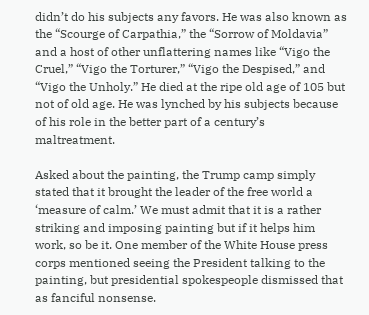didn’t do his subjects any favors. He was also known as the “Scourge of Carpathia,” the “Sorrow of Moldavia” and a host of other unflattering names like “Vigo the Cruel,” “Vigo the Torturer,” “Vigo the Despised,” and “Vigo the Unholy.” He died at the ripe old age of 105 but not of old age. He was lynched by his subjects because of his role in the better part of a century’s maltreatment.

Asked about the painting, the Trump camp simply stated that it brought the leader of the free world a ‘measure of calm.’ We must admit that it is a rather striking and imposing painting but if it helps him work, so be it. One member of the White House press corps mentioned seeing the President talking to the painting, but presidential spokespeople dismissed that as fanciful nonsense.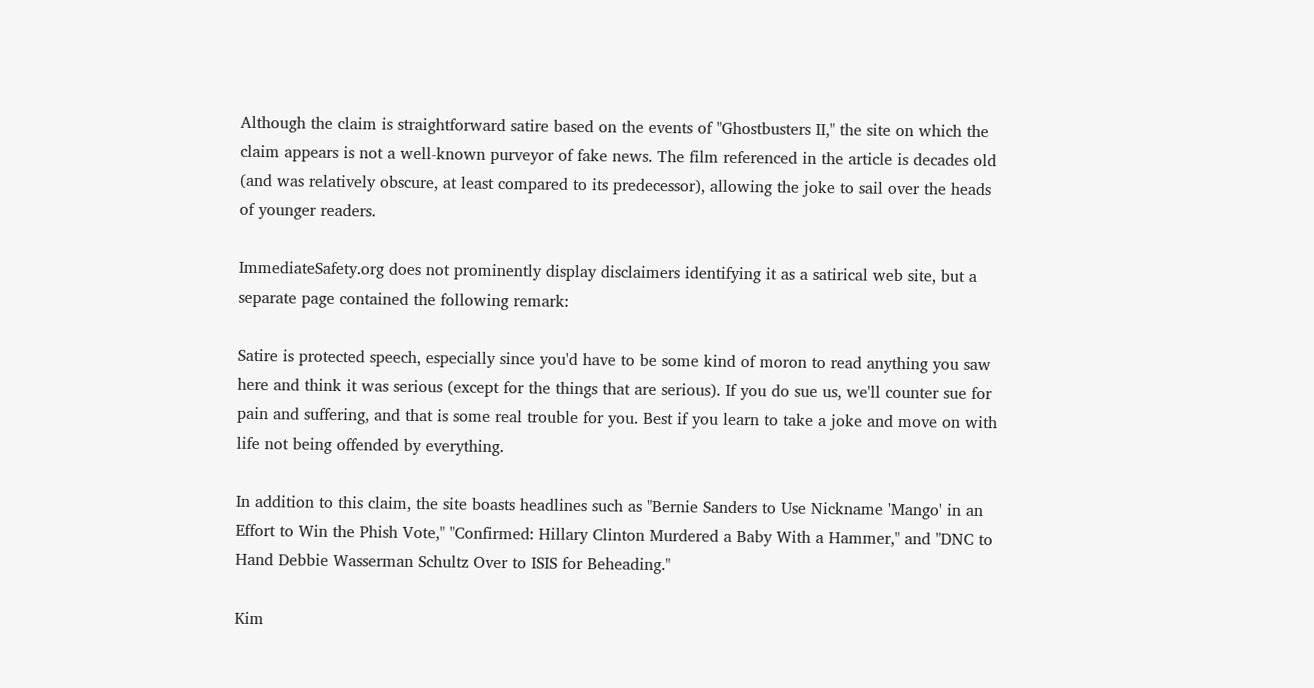Although the claim is straightforward satire based on the events of "Ghostbusters II," the site on which the claim appears is not a well-known purveyor of fake news. The film referenced in the article is decades old (and was relatively obscure, at least compared to its predecessor), allowing the joke to sail over the heads of younger readers.

ImmediateSafety.org does not prominently display disclaimers identifying it as a satirical web site, but a separate page contained the following remark:

Satire is protected speech, especially since you'd have to be some kind of moron to read anything you saw here and think it was serious (except for the things that are serious). If you do sue us, we'll counter sue for pain and suffering, and that is some real trouble for you. Best if you learn to take a joke and move on with life not being offended by everything.

In addition to this claim, the site boasts headlines such as "Bernie Sanders to Use Nickname 'Mango' in an Effort to Win the Phish Vote," "Confirmed: Hillary Clinton Murdered a Baby With a Hammer," and "DNC to Hand Debbie Wasserman Schultz Over to ISIS for Beheading."

Kim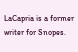LaCapria is a former writer for Snopes.